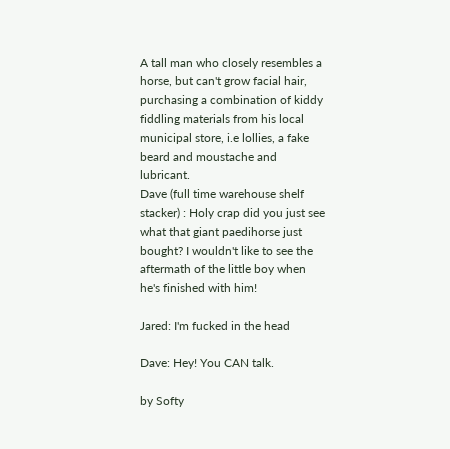A tall man who closely resembles a horse, but can't grow facial hair, purchasing a combination of kiddy fiddling materials from his local municipal store, i.e lollies, a fake beard and moustache and lubricant.
Dave (full time warehouse shelf stacker) : Holy crap did you just see what that giant paedihorse just bought? I wouldn't like to see the aftermath of the little boy when he's finished with him!

Jared: I'm fucked in the head

Dave: Hey! You CAN talk.

by Softy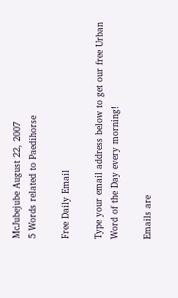McJubejube August 22, 2007
5 Words related to Paedihorse

Free Daily Email

Type your email address below to get our free Urban Word of the Day every morning!

Emails are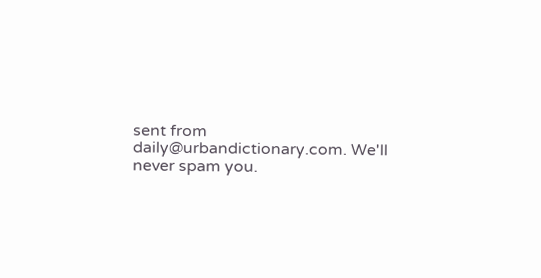sent from daily@urbandictionary.com. We'll never spam you.